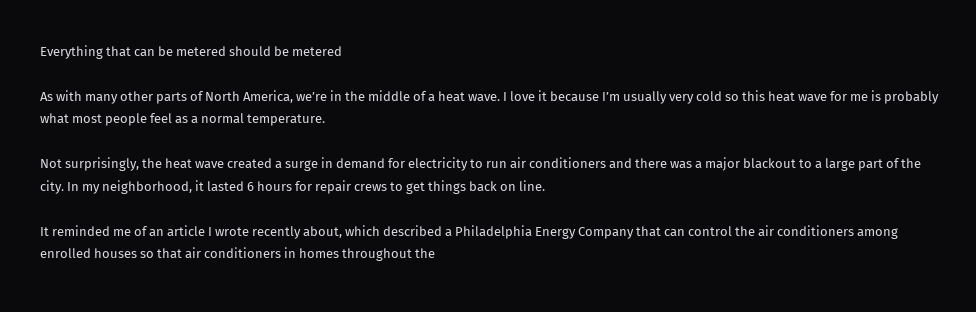Everything that can be metered should be metered

As with many other parts of North America, we’re in the middle of a heat wave. I love it because I’m usually very cold so this heat wave for me is probably what most people feel as a normal temperature.

Not surprisingly, the heat wave created a surge in demand for electricity to run air conditioners and there was a major blackout to a large part of the city. In my neighborhood, it lasted 6 hours for repair crews to get things back on line.

It reminded me of an article I wrote recently about, which described a Philadelphia Energy Company that can control the air conditioners among enrolled houses so that air conditioners in homes throughout the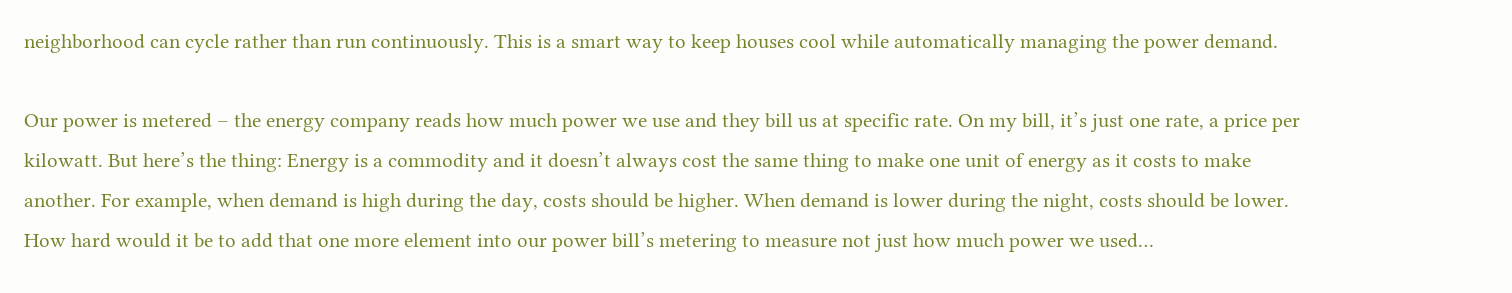neighborhood can cycle rather than run continuously. This is a smart way to keep houses cool while automatically managing the power demand.

Our power is metered – the energy company reads how much power we use and they bill us at specific rate. On my bill, it’s just one rate, a price per kilowatt. But here’s the thing: Energy is a commodity and it doesn’t always cost the same thing to make one unit of energy as it costs to make another. For example, when demand is high during the day, costs should be higher. When demand is lower during the night, costs should be lower. How hard would it be to add that one more element into our power bill’s metering to measure not just how much power we used…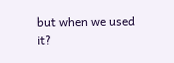but when we used it?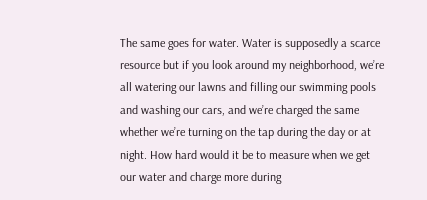The same goes for water. Water is supposedly a scarce resource but if you look around my neighborhood, we’re all watering our lawns and filling our swimming pools and washing our cars, and we’re charged the same whether we’re turning on the tap during the day or at night. How hard would it be to measure when we get our water and charge more during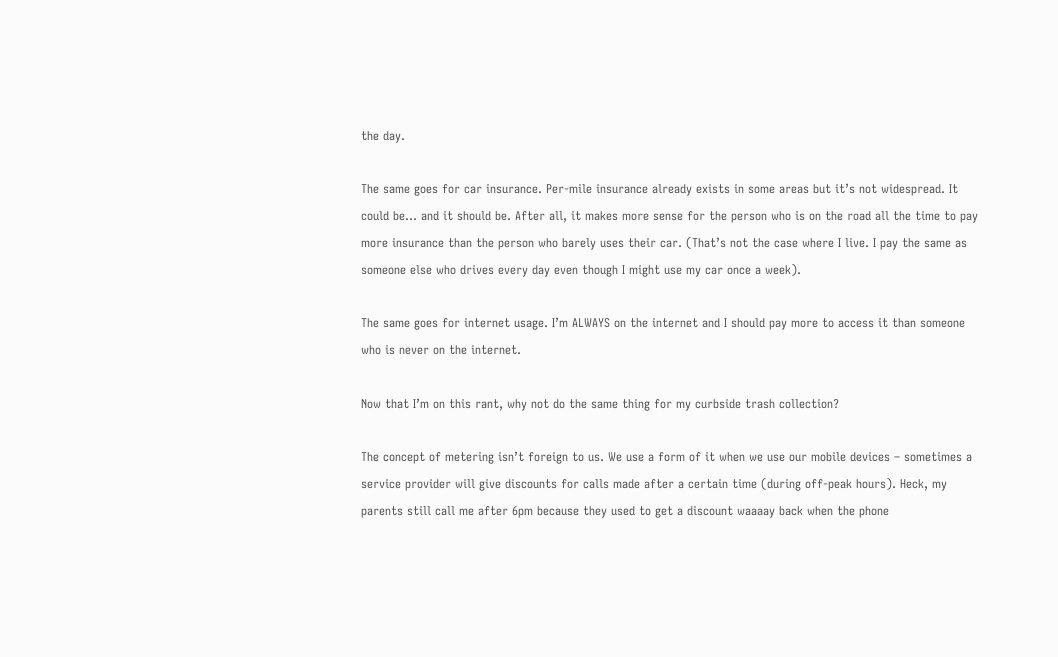the day.

The same goes for car insurance. Per-mile insurance already exists in some areas but it’s not widespread. It could be… and it should be. After all, it makes more sense for the person who is on the road all the time to pay more insurance than the person who barely uses their car. (That’s not the case where I live. I pay the same as someone else who drives every day even though I might use my car once a week).

The same goes for internet usage. I’m ALWAYS on the internet and I should pay more to access it than someone who is never on the internet.

Now that I’m on this rant, why not do the same thing for my curbside trash collection?

The concept of metering isn’t foreign to us. We use a form of it when we use our mobile devices – sometimes a service provider will give discounts for calls made after a certain time (during off-peak hours). Heck, my parents still call me after 6pm because they used to get a discount waaaay back when the phone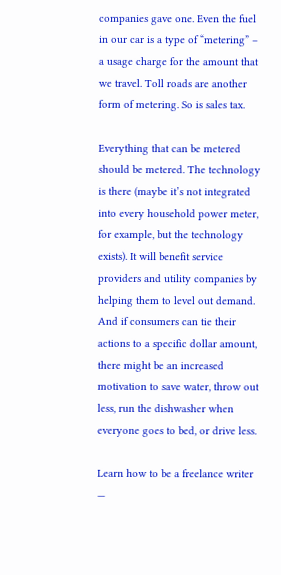companies gave one. Even the fuel in our car is a type of “metering” – a usage charge for the amount that we travel. Toll roads are another form of metering. So is sales tax.

Everything that can be metered should be metered. The technology is there (maybe it’s not integrated into every household power meter, for example, but the technology exists). It will benefit service providers and utility companies by helping them to level out demand. And if consumers can tie their actions to a specific dollar amount, there might be an increased motivation to save water, throw out less, run the dishwasher when everyone goes to bed, or drive less.

Learn how to be a freelance writer —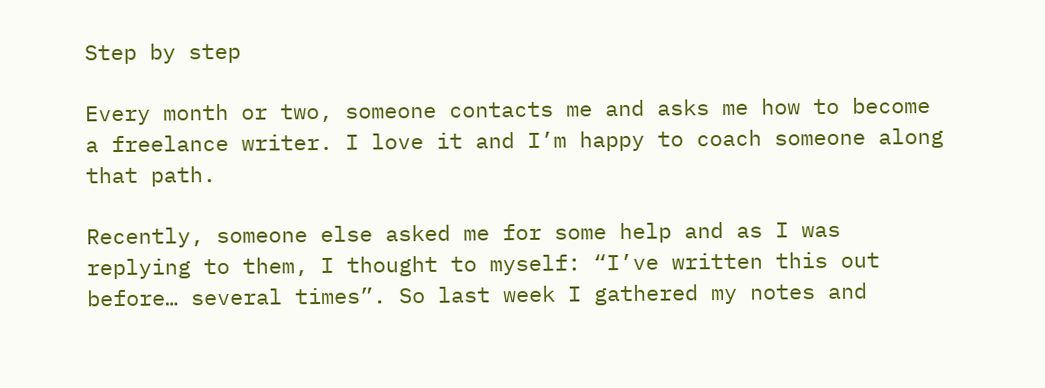Step by step

Every month or two, someone contacts me and asks me how to become a freelance writer. I love it and I’m happy to coach someone along that path.

Recently, someone else asked me for some help and as I was replying to them, I thought to myself: “I’ve written this out before… several times”. So last week I gathered my notes and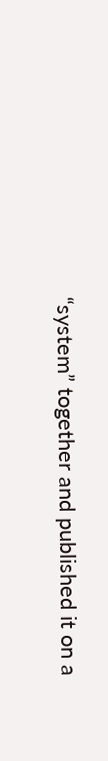“system” together and published it on a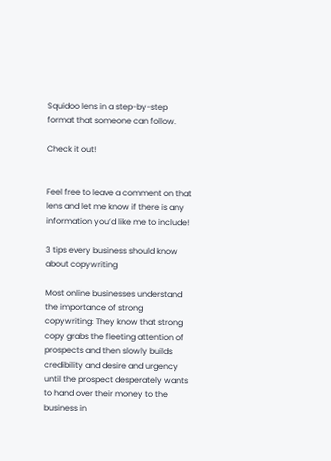Squidoo lens in a step-by-step format that someone can follow.

Check it out!


Feel free to leave a comment on that lens and let me know if there is any information you’d like me to include!

3 tips every business should know about copywriting

Most online businesses understand the importance of strong copywriting: They know that strong copy grabs the fleeting attention of prospects and then slowly builds credibility and desire and urgency until the prospect desperately wants to hand over their money to the business in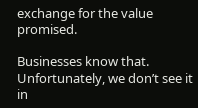exchange for the value promised.

Businesses know that. Unfortunately, we don’t see it in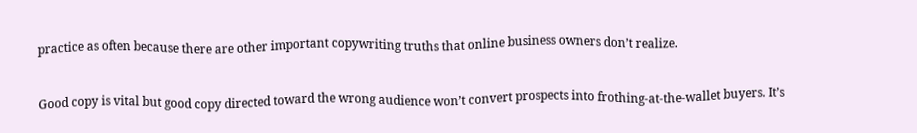practice as often because there are other important copywriting truths that online business owners don’t realize.


Good copy is vital but good copy directed toward the wrong audience won’t convert prospects into frothing-at-the-wallet buyers. It’s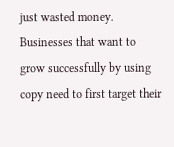just wasted money. Businesses that want to grow successfully by using copy need to first target their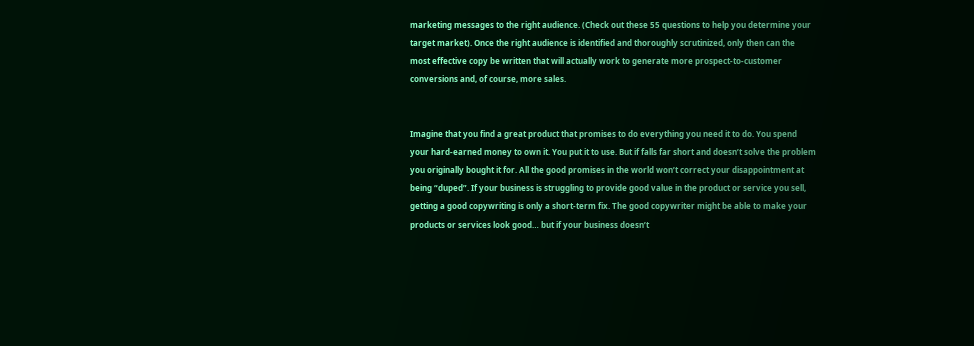marketing messages to the right audience. (Check out these 55 questions to help you determine your target market). Once the right audience is identified and thoroughly scrutinized, only then can the most effective copy be written that will actually work to generate more prospect-to-customer conversions and, of course, more sales.


Imagine that you find a great product that promises to do everything you need it to do. You spend your hard-earned money to own it. You put it to use. But if falls far short and doesn’t solve the problem you originally bought it for. All the good promises in the world won’t correct your disappointment at being “duped”. If your business is struggling to provide good value in the product or service you sell, getting a good copywriting is only a short-term fix. The good copywriter might be able to make your products or services look good… but if your business doesn’t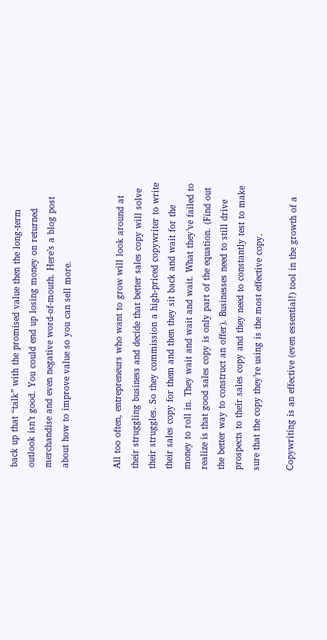back up that “talk” with the promised value then the long-term outlook isn’t good. You could end up losing money on returned merchandise and even negative word-of-mouth. Here’s a blog post about how to improve value so you can sell more.


All too often, entrepreneurs who want to grow will look around at their struggling business and decide that better sales copy will solve their struggles. So they commission a high-priced copywriter to write their sales copy for them and then they sit back and wait for the money to roll in. They wait and wait and wait. What they’ve failed to realize is that good sales copy is only part of the equation. (Find out the better way to construct an offer). Businesses need to still drive prospects to their sales copy and they need to constantly test to make sure that the copy they’re using is the most effective copy.

Copywriting is an effective (even essential!) tool in the growth of a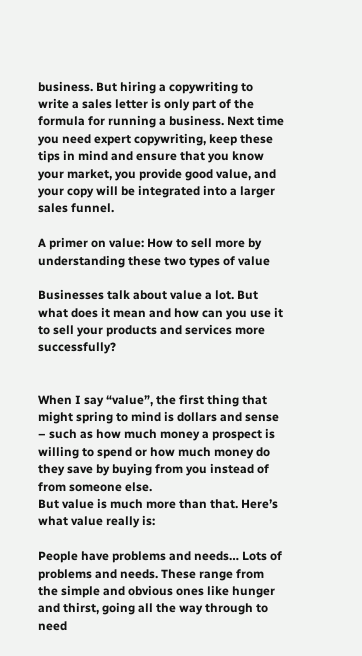business. But hiring a copywriting to write a sales letter is only part of the formula for running a business. Next time you need expert copywriting, keep these tips in mind and ensure that you know your market, you provide good value, and your copy will be integrated into a larger sales funnel.

A primer on value: How to sell more by understanding these two types of value

Businesses talk about value a lot. But what does it mean and how can you use it to sell your products and services more successfully?


When I say “value”, the first thing that might spring to mind is dollars and sense – such as how much money a prospect is willing to spend or how much money do they save by buying from you instead of from someone else.
But value is much more than that. Here’s what value really is:

People have problems and needs… Lots of problems and needs. These range from the simple and obvious ones like hunger and thirst, going all the way through to need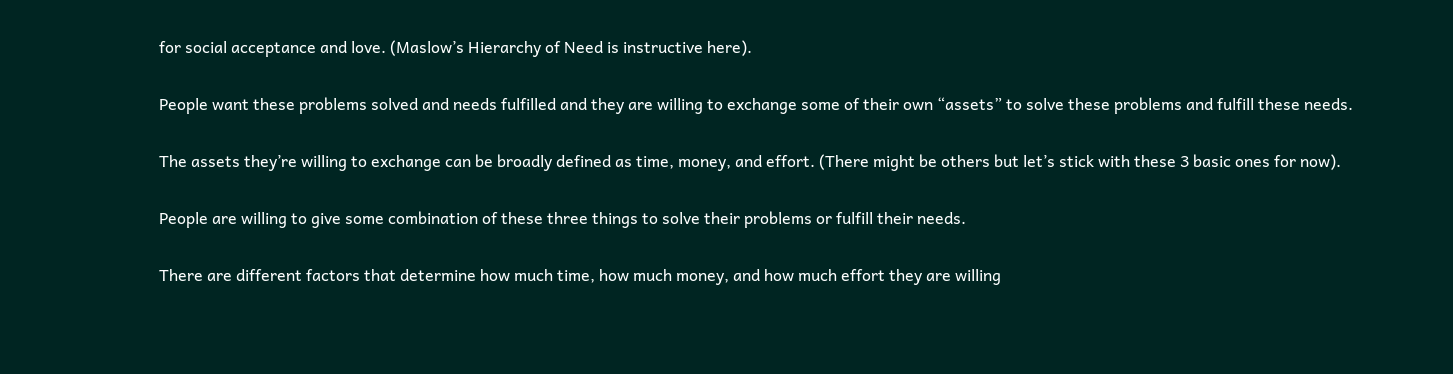for social acceptance and love. (Maslow’s Hierarchy of Need is instructive here).

People want these problems solved and needs fulfilled and they are willing to exchange some of their own “assets” to solve these problems and fulfill these needs.

The assets they’re willing to exchange can be broadly defined as time, money, and effort. (There might be others but let’s stick with these 3 basic ones for now).

People are willing to give some combination of these three things to solve their problems or fulfill their needs.

There are different factors that determine how much time, how much money, and how much effort they are willing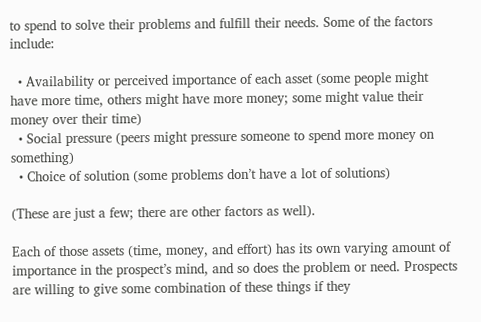to spend to solve their problems and fulfill their needs. Some of the factors include:

  • Availability or perceived importance of each asset (some people might have more time, others might have more money; some might value their money over their time)
  • Social pressure (peers might pressure someone to spend more money on something)
  • Choice of solution (some problems don’t have a lot of solutions)

(These are just a few; there are other factors as well).

Each of those assets (time, money, and effort) has its own varying amount of importance in the prospect’s mind, and so does the problem or need. Prospects are willing to give some combination of these things if they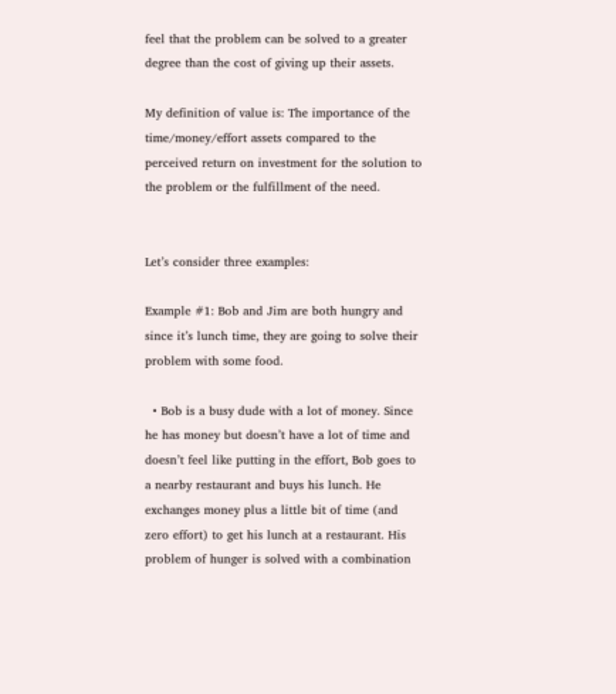feel that the problem can be solved to a greater degree than the cost of giving up their assets.

My definition of value is: The importance of the time/money/effort assets compared to the perceived return on investment for the solution to the problem or the fulfillment of the need.


Let’s consider three examples:

Example #1: Bob and Jim are both hungry and since it’s lunch time, they are going to solve their problem with some food.

  • Bob is a busy dude with a lot of money. Since he has money but doesn’t have a lot of time and doesn’t feel like putting in the effort, Bob goes to a nearby restaurant and buys his lunch. He exchanges money plus a little bit of time (and zero effort) to get his lunch at a restaurant. His problem of hunger is solved with a combination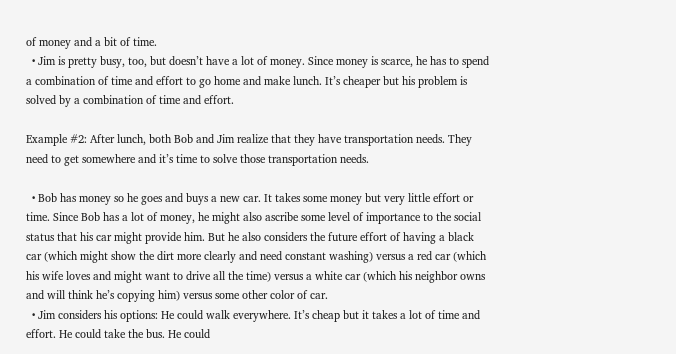of money and a bit of time.
  • Jim is pretty busy, too, but doesn’t have a lot of money. Since money is scarce, he has to spend a combination of time and effort to go home and make lunch. It’s cheaper but his problem is solved by a combination of time and effort.

Example #2: After lunch, both Bob and Jim realize that they have transportation needs. They need to get somewhere and it’s time to solve those transportation needs.

  • Bob has money so he goes and buys a new car. It takes some money but very little effort or time. Since Bob has a lot of money, he might also ascribe some level of importance to the social status that his car might provide him. But he also considers the future effort of having a black car (which might show the dirt more clearly and need constant washing) versus a red car (which his wife loves and might want to drive all the time) versus a white car (which his neighbor owns and will think he’s copying him) versus some other color of car.
  • Jim considers his options: He could walk everywhere. It’s cheap but it takes a lot of time and effort. He could take the bus. He could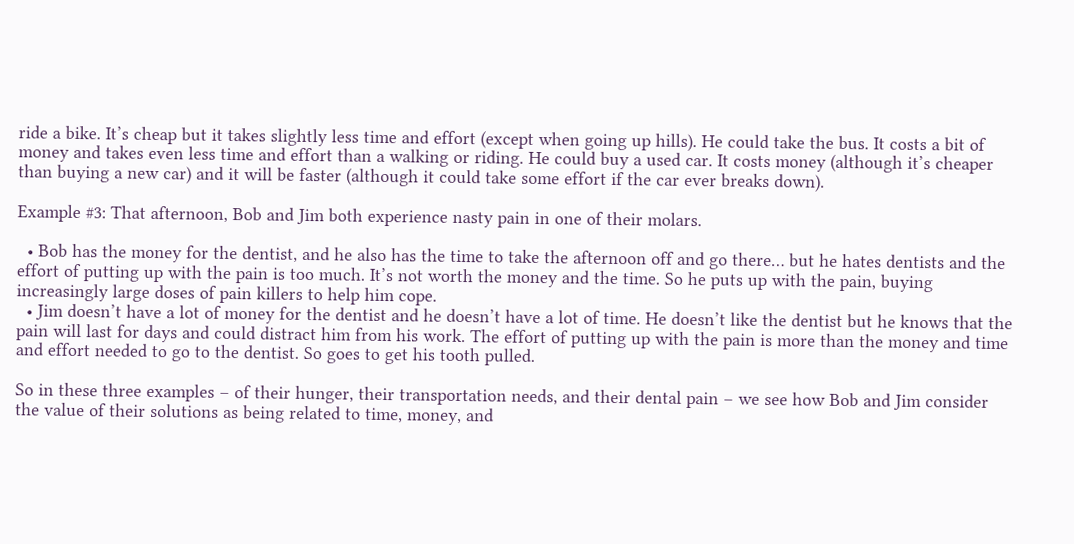ride a bike. It’s cheap but it takes slightly less time and effort (except when going up hills). He could take the bus. It costs a bit of money and takes even less time and effort than a walking or riding. He could buy a used car. It costs money (although it’s cheaper than buying a new car) and it will be faster (although it could take some effort if the car ever breaks down).

Example #3: That afternoon, Bob and Jim both experience nasty pain in one of their molars.

  • Bob has the money for the dentist, and he also has the time to take the afternoon off and go there… but he hates dentists and the effort of putting up with the pain is too much. It’s not worth the money and the time. So he puts up with the pain, buying increasingly large doses of pain killers to help him cope.
  • Jim doesn’t have a lot of money for the dentist and he doesn’t have a lot of time. He doesn’t like the dentist but he knows that the pain will last for days and could distract him from his work. The effort of putting up with the pain is more than the money and time and effort needed to go to the dentist. So goes to get his tooth pulled.

So in these three examples – of their hunger, their transportation needs, and their dental pain – we see how Bob and Jim consider the value of their solutions as being related to time, money, and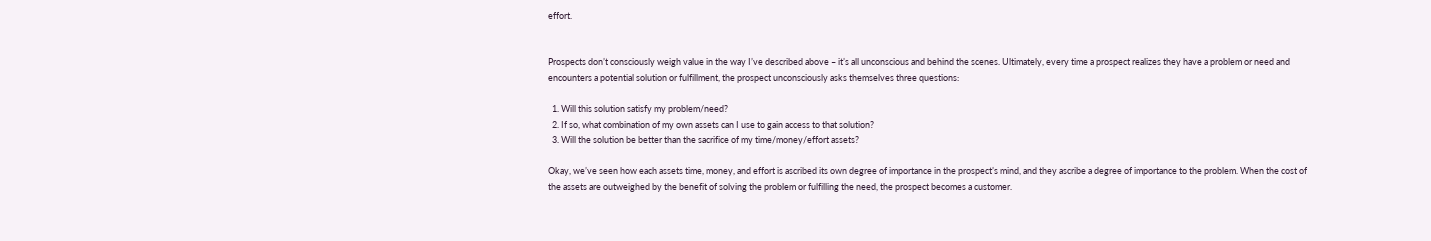effort.


Prospects don’t consciously weigh value in the way I’ve described above – it’s all unconscious and behind the scenes. Ultimately, every time a prospect realizes they have a problem or need and encounters a potential solution or fulfillment, the prospect unconsciously asks themselves three questions:

  1. Will this solution satisfy my problem/need?
  2. If so, what combination of my own assets can I use to gain access to that solution?
  3. Will the solution be better than the sacrifice of my time/money/effort assets?

Okay, we’ve seen how each assets time, money, and effort is ascribed its own degree of importance in the prospect’s mind, and they ascribe a degree of importance to the problem. When the cost of the assets are outweighed by the benefit of solving the problem or fulfilling the need, the prospect becomes a customer.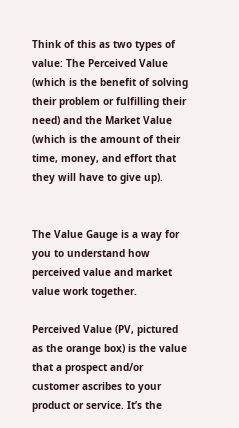Think of this as two types of value: The Perceived Value (which is the benefit of solving their problem or fulfilling their need) and the Market Value (which is the amount of their time, money, and effort that they will have to give up).


The Value Gauge is a way for you to understand how perceived value and market value work together.

Perceived Value (PV, pictured as the orange box) is the value that a prospect and/or customer ascribes to your product or service. It’s the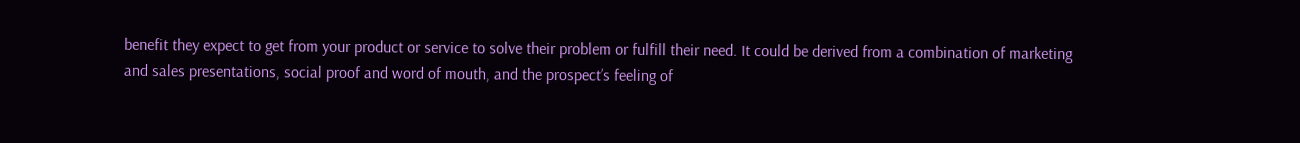benefit they expect to get from your product or service to solve their problem or fulfill their need. It could be derived from a combination of marketing and sales presentations, social proof and word of mouth, and the prospect’s feeling of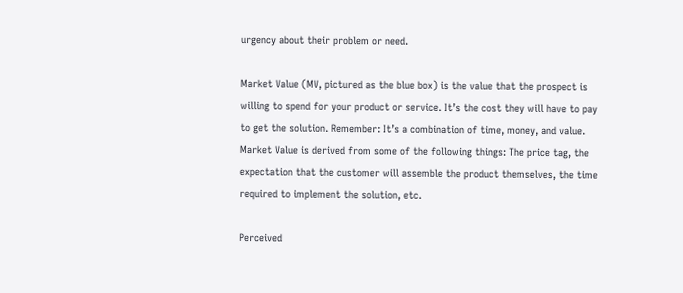urgency about their problem or need.

Market Value (MV, pictured as the blue box) is the value that the prospect is willing to spend for your product or service. It’s the cost they will have to pay to get the solution. Remember: It’s a combination of time, money, and value. Market Value is derived from some of the following things: The price tag, the expectation that the customer will assemble the product themselves, the time required to implement the solution, etc.

Perceived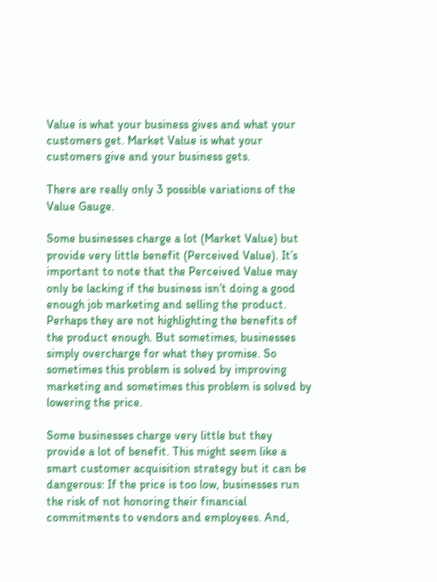Value is what your business gives and what your customers get. Market Value is what your customers give and your business gets.

There are really only 3 possible variations of the Value Gauge.

Some businesses charge a lot (Market Value) but provide very little benefit (Perceived Value). It’s important to note that the Perceived Value may only be lacking if the business isn’t doing a good enough job marketing and selling the product. Perhaps they are not highlighting the benefits of the product enough. But sometimes, businesses simply overcharge for what they promise. So sometimes this problem is solved by improving marketing and sometimes this problem is solved by lowering the price.

Some businesses charge very little but they provide a lot of benefit. This might seem like a smart customer acquisition strategy but it can be dangerous: If the price is too low, businesses run the risk of not honoring their financial commitments to vendors and employees. And,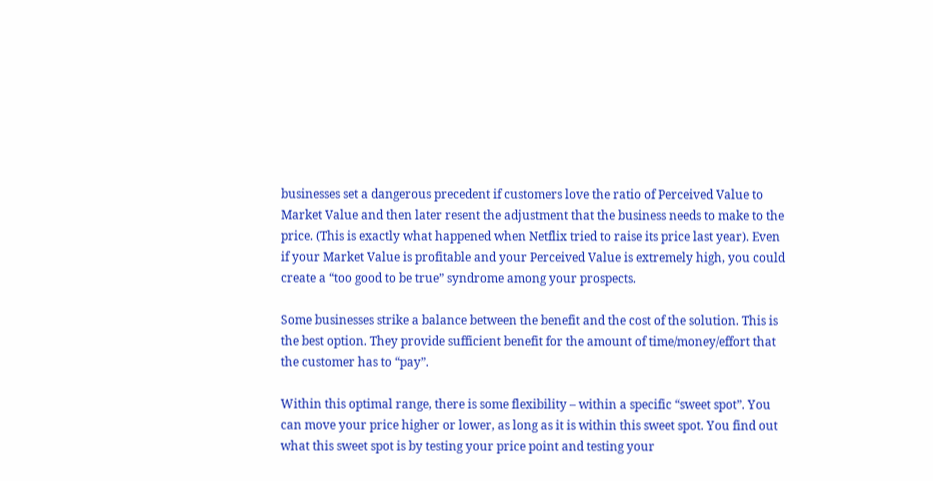businesses set a dangerous precedent if customers love the ratio of Perceived Value to Market Value and then later resent the adjustment that the business needs to make to the price. (This is exactly what happened when Netflix tried to raise its price last year). Even if your Market Value is profitable and your Perceived Value is extremely high, you could create a “too good to be true” syndrome among your prospects.

Some businesses strike a balance between the benefit and the cost of the solution. This is the best option. They provide sufficient benefit for the amount of time/money/effort that the customer has to “pay”.

Within this optimal range, there is some flexibility – within a specific “sweet spot”. You can move your price higher or lower, as long as it is within this sweet spot. You find out what this sweet spot is by testing your price point and testing your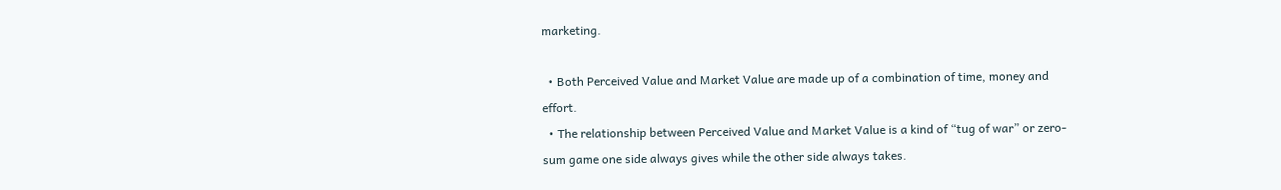marketing.

  • Both Perceived Value and Market Value are made up of a combination of time, money and effort.
  • The relationship between Perceived Value and Market Value is a kind of “tug of war” or zero-sum game one side always gives while the other side always takes.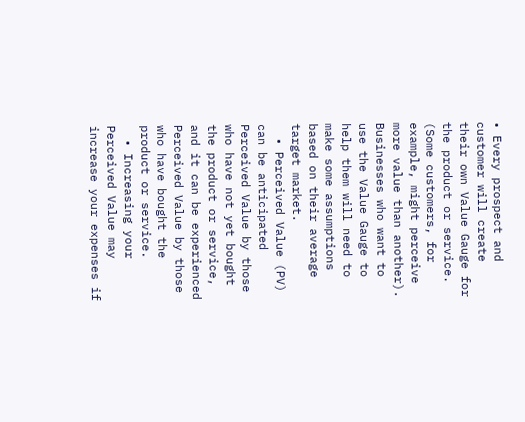• Every prospect and customer will create their own Value Gauge for the product or service. (Some customers, for example, might perceive more value than another). Businesses who want to use the Value Gauge to help them will need to make some assumptions based on their average target market.
  • Perceived Value (PV) can be anticipated Perceived Value by those who have not yet bought the product or service, and it can be experienced Perceived Value by those who have bought the product or service.
  • Increasing your Perceived Value may increase your expenses if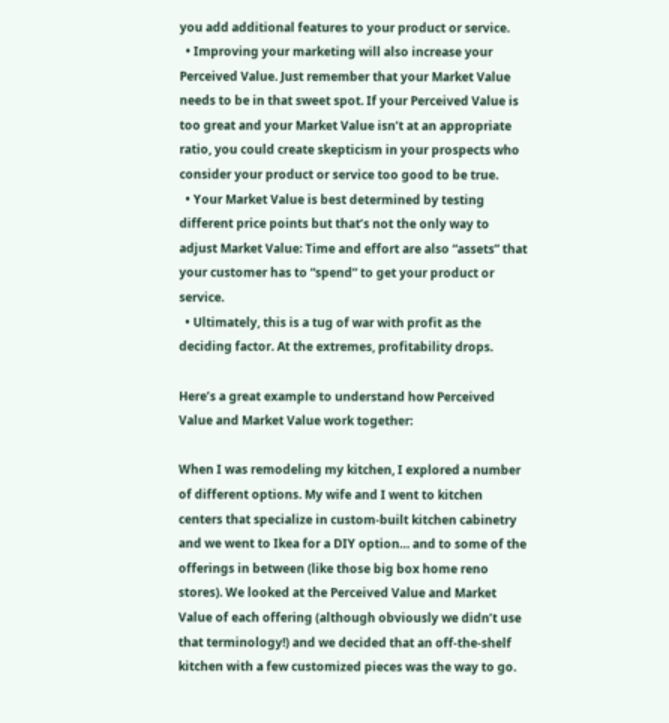you add additional features to your product or service.
  • Improving your marketing will also increase your Perceived Value. Just remember that your Market Value needs to be in that sweet spot. If your Perceived Value is too great and your Market Value isn’t at an appropriate ratio, you could create skepticism in your prospects who consider your product or service too good to be true.
  • Your Market Value is best determined by testing different price points but that’s not the only way to adjust Market Value: Time and effort are also “assets” that your customer has to “spend” to get your product or service.
  • Ultimately, this is a tug of war with profit as the deciding factor. At the extremes, profitability drops.

Here’s a great example to understand how Perceived Value and Market Value work together:

When I was remodeling my kitchen, I explored a number of different options. My wife and I went to kitchen centers that specialize in custom-built kitchen cabinetry and we went to Ikea for a DIY option… and to some of the offerings in between (like those big box home reno stores). We looked at the Perceived Value and Market Value of each offering (although obviously we didn’t use that terminology!) and we decided that an off-the-shelf kitchen with a few customized pieces was the way to go.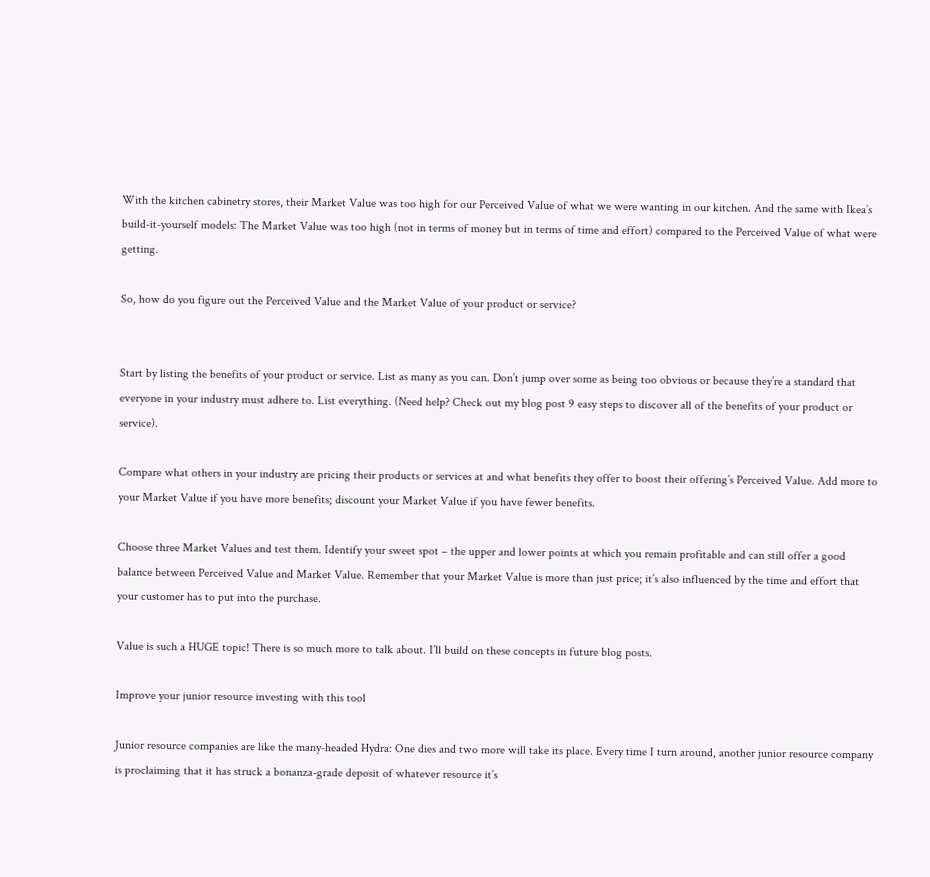With the kitchen cabinetry stores, their Market Value was too high for our Perceived Value of what we were wanting in our kitchen. And the same with Ikea’s build-it-yourself models: The Market Value was too high (not in terms of money but in terms of time and effort) compared to the Perceived Value of what were getting.

So, how do you figure out the Perceived Value and the Market Value of your product or service?


Start by listing the benefits of your product or service. List as many as you can. Don’t jump over some as being too obvious or because they’re a standard that everyone in your industry must adhere to. List everything. (Need help? Check out my blog post 9 easy steps to discover all of the benefits of your product or service).

Compare what others in your industry are pricing their products or services at and what benefits they offer to boost their offering’s Perceived Value. Add more to your Market Value if you have more benefits; discount your Market Value if you have fewer benefits.

Choose three Market Values and test them. Identify your sweet spot – the upper and lower points at which you remain profitable and can still offer a good balance between Perceived Value and Market Value. Remember that your Market Value is more than just price; it’s also influenced by the time and effort that your customer has to put into the purchase.

Value is such a HUGE topic! There is so much more to talk about. I’ll build on these concepts in future blog posts.

Improve your junior resource investing with this tool

Junior resource companies are like the many-headed Hydra: One dies and two more will take its place. Every time I turn around, another junior resource company is proclaiming that it has struck a bonanza-grade deposit of whatever resource it’s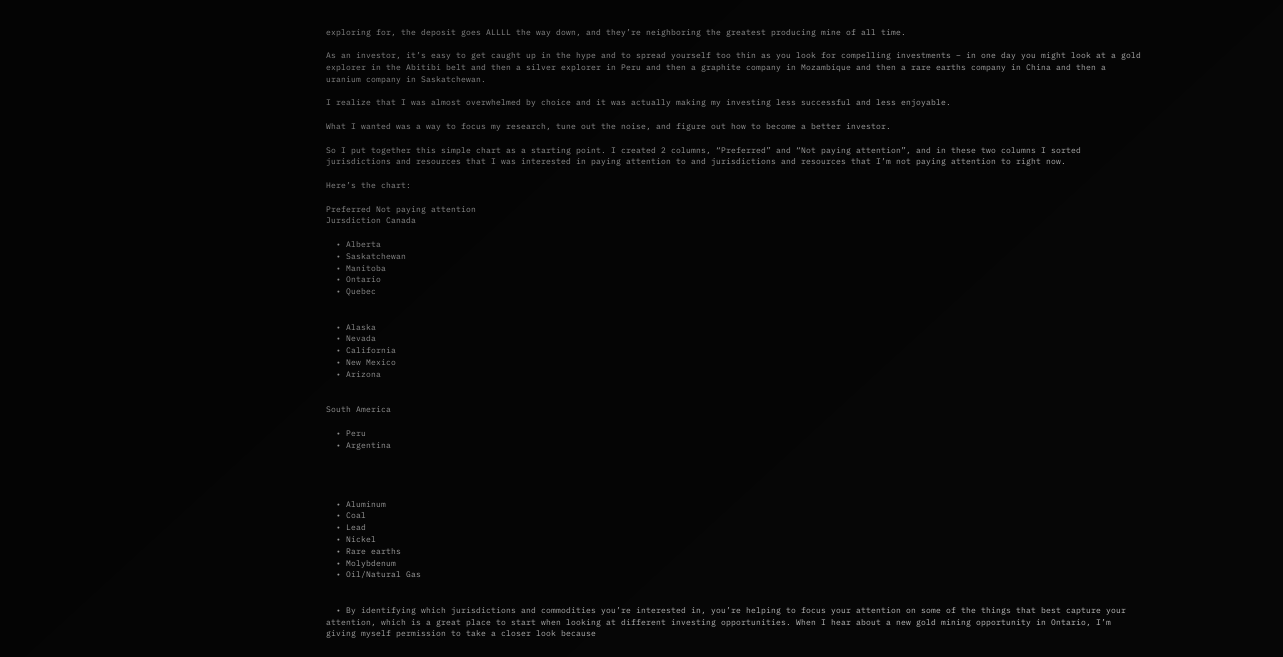exploring for, the deposit goes ALLLL the way down, and they’re neighboring the greatest producing mine of all time.

As an investor, it’s easy to get caught up in the hype and to spread yourself too thin as you look for compelling investments – in one day you might look at a gold explorer in the Abitibi belt and then a silver explorer in Peru and then a graphite company in Mozambique and then a rare earths company in China and then a uranium company in Saskatchewan.

I realize that I was almost overwhelmed by choice and it was actually making my investing less successful and less enjoyable.

What I wanted was a way to focus my research, tune out the noise, and figure out how to become a better investor.

So I put together this simple chart as a starting point. I created 2 columns, “Preferred” and “Not paying attention”, and in these two columns I sorted jurisdictions and resources that I was interested in paying attention to and jurisdictions and resources that I’m not paying attention to right now.

Here’s the chart:

Preferred Not paying attention
Jursdiction Canada

  • Alberta
  • Saskatchewan
  • Manitoba
  • Ontario
  • Quebec


  • Alaska
  • Nevada
  • California
  • New Mexico
  • Arizona


South America

  • Peru
  • Argentina




  • Aluminum
  • Coal
  • Lead
  • Nickel
  • Rare earths
  • Molybdenum
  • Oil/Natural Gas


  • By identifying which jurisdictions and commodities you’re interested in, you’re helping to focus your attention on some of the things that best capture your attention, which is a great place to start when looking at different investing opportunities. When I hear about a new gold mining opportunity in Ontario, I’m giving myself permission to take a closer look because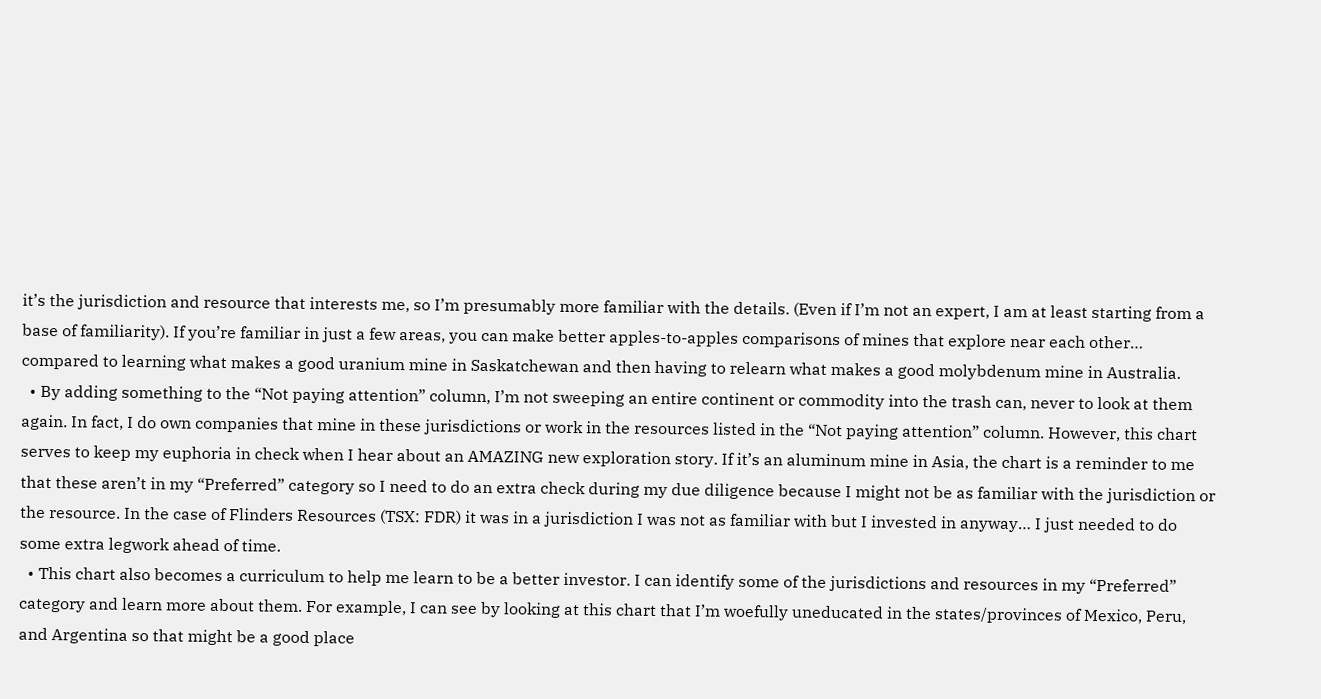it’s the jurisdiction and resource that interests me, so I’m presumably more familiar with the details. (Even if I’m not an expert, I am at least starting from a base of familiarity). If you’re familiar in just a few areas, you can make better apples-to-apples comparisons of mines that explore near each other… compared to learning what makes a good uranium mine in Saskatchewan and then having to relearn what makes a good molybdenum mine in Australia.
  • By adding something to the “Not paying attention” column, I’m not sweeping an entire continent or commodity into the trash can, never to look at them again. In fact, I do own companies that mine in these jurisdictions or work in the resources listed in the “Not paying attention” column. However, this chart serves to keep my euphoria in check when I hear about an AMAZING new exploration story. If it’s an aluminum mine in Asia, the chart is a reminder to me that these aren’t in my “Preferred” category so I need to do an extra check during my due diligence because I might not be as familiar with the jurisdiction or the resource. In the case of Flinders Resources (TSX: FDR) it was in a jurisdiction I was not as familiar with but I invested in anyway… I just needed to do some extra legwork ahead of time.
  • This chart also becomes a curriculum to help me learn to be a better investor. I can identify some of the jurisdictions and resources in my “Preferred” category and learn more about them. For example, I can see by looking at this chart that I’m woefully uneducated in the states/provinces of Mexico, Peru, and Argentina so that might be a good place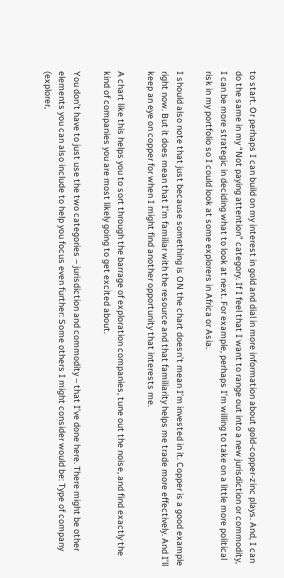to start. Or perhaps I can build on my interest in gold and dial in more information about gold-copper-zinc plays. And, I can do the same in my “Not paying attention” category. If I feel that I want to range out into a new jurisdiction or commodity, I can be more strategic in deciding what to look at next. For example, perhaps I’m willing to take on a little more political risk in my portfolio so I could look at some explorers in Africa or Asia.

I should also note that just because something is ON the chart doesn’t mean I’m invested in it. Copper is a good example right now. But it does mean that I’m familiar with the resource and that familiarity helps me trade more effectively. And I’ll keep an eye on copper for when I might find another opportunity that interests me.

A chart like this helps you to sort through the barrage of exploration companies, tune out the noise, and find exactly the kind of companies you are most likely going to get excited about.

You don’t have to just use the two categories – jurisdiction and commodity – that I’ve done here. There might be other elements you can also include to help you focus even further: Some others I might consider would be: Type of company (explorer,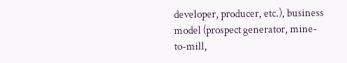developer, producer, etc.), business model (prospect generator, mine-to-mill,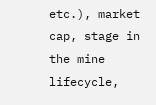etc.), market cap, stage in the mine lifecycle,